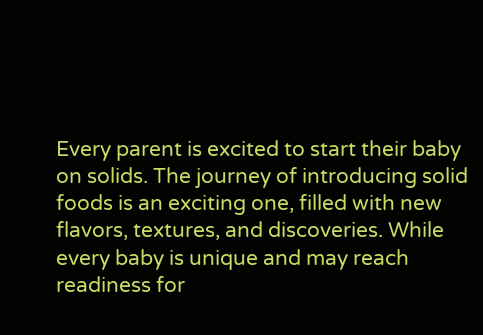Every parent is excited to start their baby on solids. The journey of introducing solid foods is an exciting one, filled with new flavors, textures, and discoveries. While every baby is unique and may reach readiness for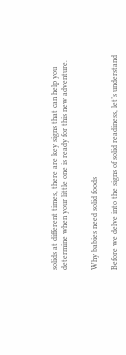solids at different times, there are key signs that can help you determine when your little one is ready for this new adventure.


Why babies need solid foods

Before we delve into the signs of solid readiness, let’s understand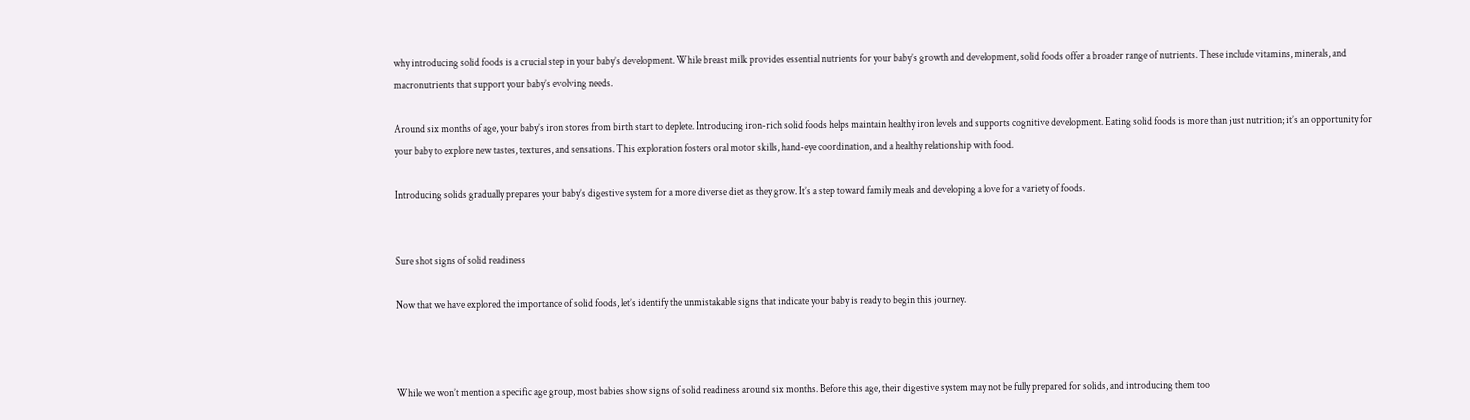why introducing solid foods is a crucial step in your baby’s development. While breast milk provides essential nutrients for your baby’s growth and development, solid foods offer a broader range of nutrients. These include vitamins, minerals, and macronutrients that support your baby’s evolving needs.

Around six months of age, your baby’s iron stores from birth start to deplete. Introducing iron-rich solid foods helps maintain healthy iron levels and supports cognitive development. Eating solid foods is more than just nutrition; it’s an opportunity for your baby to explore new tastes, textures, and sensations. This exploration fosters oral motor skills, hand-eye coordination, and a healthy relationship with food.

Introducing solids gradually prepares your baby’s digestive system for a more diverse diet as they grow. It’s a step toward family meals and developing a love for a variety of foods.


Sure shot signs of solid readiness

Now that we have explored the importance of solid foods, let’s identify the unmistakable signs that indicate your baby is ready to begin this journey.



While we won’t mention a specific age group, most babies show signs of solid readiness around six months. Before this age, their digestive system may not be fully prepared for solids, and introducing them too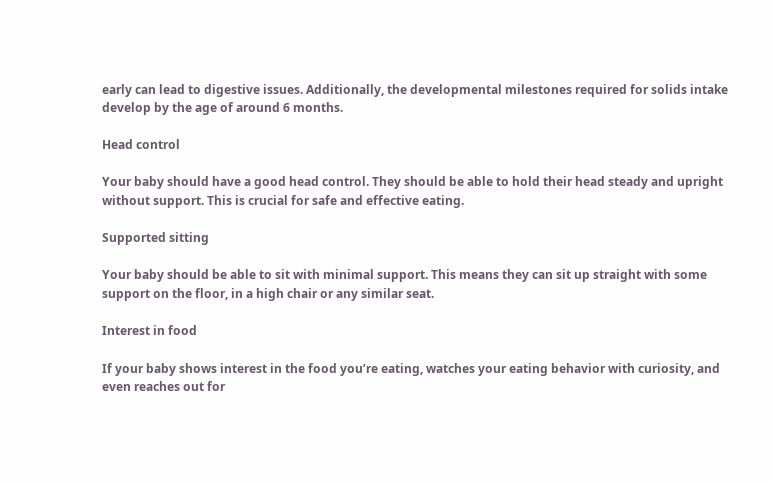early can lead to digestive issues. Additionally, the developmental milestones required for solids intake develop by the age of around 6 months.

Head control

Your baby should have a good head control. They should be able to hold their head steady and upright without support. This is crucial for safe and effective eating.

Supported sitting

Your baby should be able to sit with minimal support. This means they can sit up straight with some support on the floor, in a high chair or any similar seat.

Interest in food

If your baby shows interest in the food you’re eating, watches your eating behavior with curiosity, and even reaches out for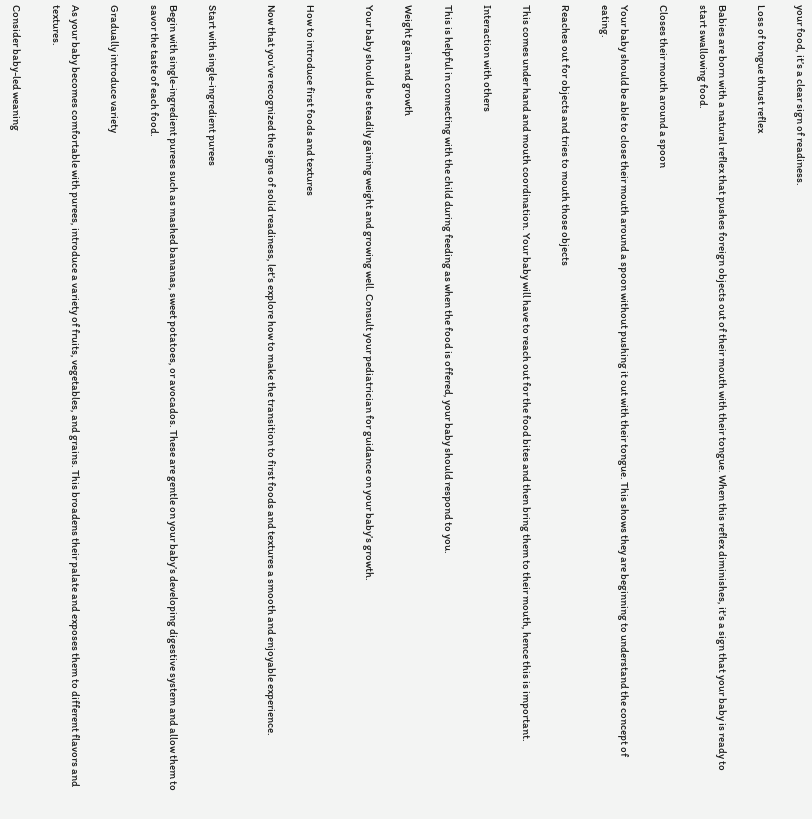your food, it’s a clear sign of readiness.

Loss of tongue thrust reflex

Babies are born with a natural reflex that pushes foreign objects out of their mouth with their tongue. When this reflex diminishes, it’s a sign that your baby is ready to start swallowing food.

Closes their mouth around a spoon

Your baby should be able to close their mouth around a spoon without pushing it out with their tongue. This shows they are beginning to understand the concept of eating.

Reaches out for objects and tries to mouth those objects

This comes under hand and mouth coordination. Your baby will have to reach out for the food bites and then bring them to their mouth, hence this is important.

Interaction with others

This is helpful in connecting with the child during feeding as when the food is offered, your baby should respond to you.

Weight gain and growth

Your baby should be steadily gaining weight and growing well. Consult your pediatrician for guidance on your baby’s growth.


How to introduce first foods and textures

Now that you’ve recognized the signs of solid readiness, let’s explore how to make the transition to first foods and textures a smooth and enjoyable experience.


Start with single-ingredient purees

Begin with single-ingredient purees such as mashed bananas, sweet potatoes, or avocados. These are gentle on your baby’s developing digestive system and allow them to savor the taste of each food.

Gradually introduce variety

As your baby becomes comfortable with purees, introduce a variety of fruits, vegetables, and grains. This broadens their palate and exposes them to different flavors and textures.

Consider baby-led weaning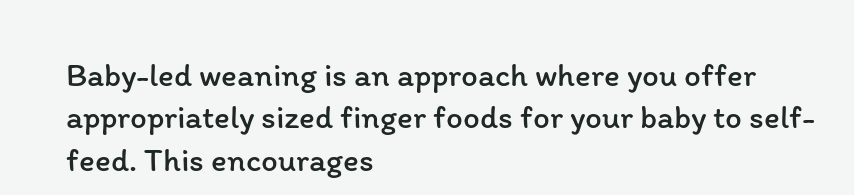Baby-led weaning is an approach where you offer appropriately sized finger foods for your baby to self-feed. This encourages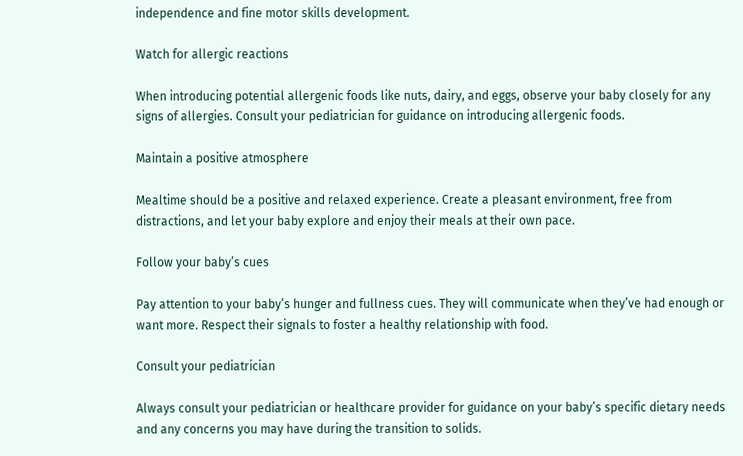independence and fine motor skills development.

Watch for allergic reactions

When introducing potential allergenic foods like nuts, dairy, and eggs, observe your baby closely for any signs of allergies. Consult your pediatrician for guidance on introducing allergenic foods.

Maintain a positive atmosphere

Mealtime should be a positive and relaxed experience. Create a pleasant environment, free from distractions, and let your baby explore and enjoy their meals at their own pace.

Follow your baby’s cues

Pay attention to your baby’s hunger and fullness cues. They will communicate when they’ve had enough or want more. Respect their signals to foster a healthy relationship with food.

Consult your pediatrician

Always consult your pediatrician or healthcare provider for guidance on your baby’s specific dietary needs and any concerns you may have during the transition to solids.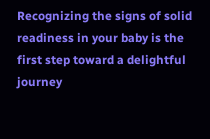Recognizing the signs of solid readiness in your baby is the first step toward a delightful journey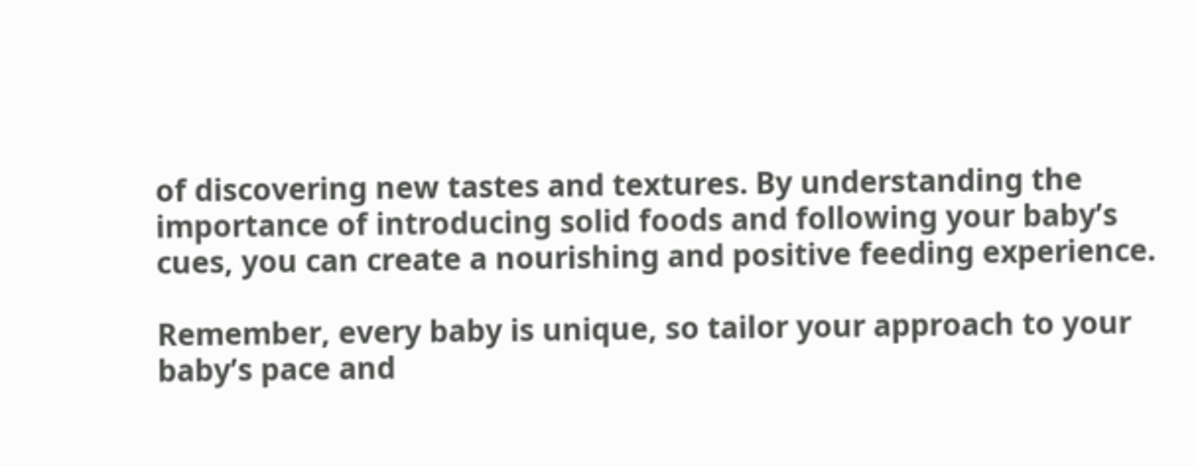of discovering new tastes and textures. By understanding the importance of introducing solid foods and following your baby’s cues, you can create a nourishing and positive feeding experience.

Remember, every baby is unique, so tailor your approach to your baby’s pace and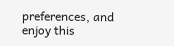preferences, and enjoy this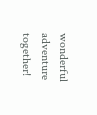wonderful adventure together!